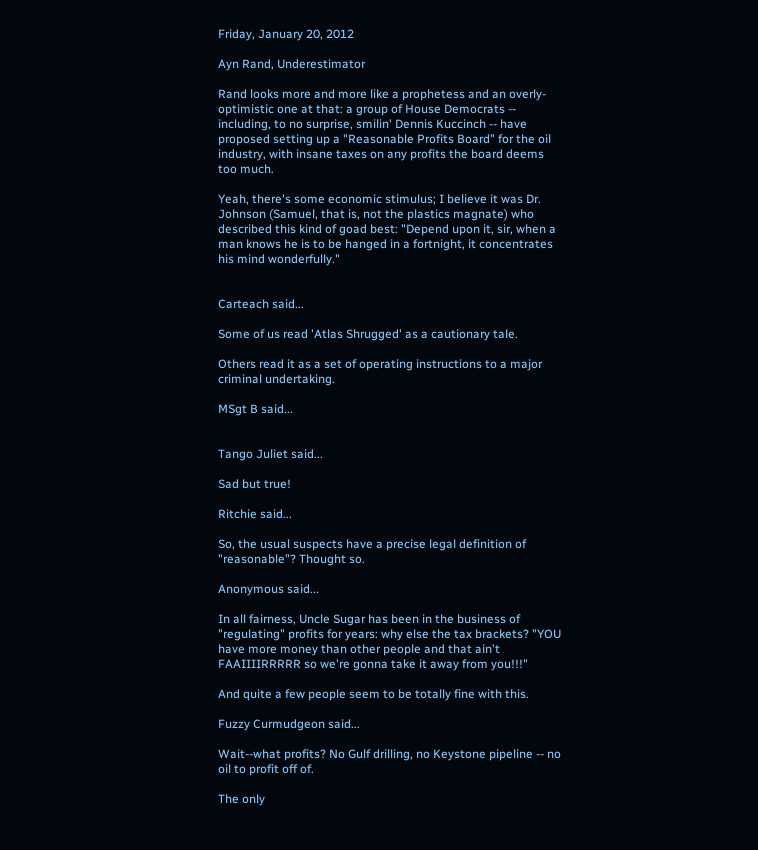Friday, January 20, 2012

Ayn Rand, Underestimator

Rand looks more and more like a prophetess and an overly-optimistic one at that: a group of House Democrats -- including, to no surprise, smilin' Dennis Kuccinch -- have proposed setting up a "Reasonable Profits Board" for the oil industry, with insane taxes on any profits the board deems too much.

Yeah, there's some economic stimulus; I believe it was Dr. Johnson (Samuel, that is, not the plastics magnate) who described this kind of goad best: "Depend upon it, sir, when a man knows he is to be hanged in a fortnight, it concentrates his mind wonderfully."


Carteach said...

Some of us read 'Atlas Shrugged' as a cautionary tale.

Others read it as a set of operating instructions to a major criminal undertaking.

MSgt B said...


Tango Juliet said...

Sad but true!

Ritchie said...

So, the usual suspects have a precise legal definition of "reasonable"? Thought so.

Anonymous said...

In all fairness, Uncle Sugar has been in the business of "regulating" profits for years: why else the tax brackets? "YOU have more money than other people and that ain't FAAIIIIRRRRR so we're gonna take it away from you!!!"

And quite a few people seem to be totally fine with this.

Fuzzy Curmudgeon said...

Wait--what profits? No Gulf drilling, no Keystone pipeline -- no oil to profit off of.

The only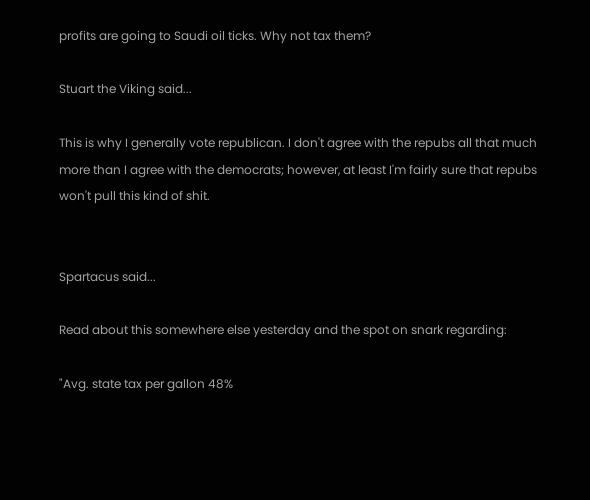profits are going to Saudi oil ticks. Why not tax them?

Stuart the Viking said...

This is why I generally vote republican. I don't agree with the repubs all that much more than I agree with the democrats; however, at least I'm fairly sure that repubs won't pull this kind of shit.


Spartacus said...

Read about this somewhere else yesterday and the spot on snark regarding:

"Avg. state tax per gallon 48%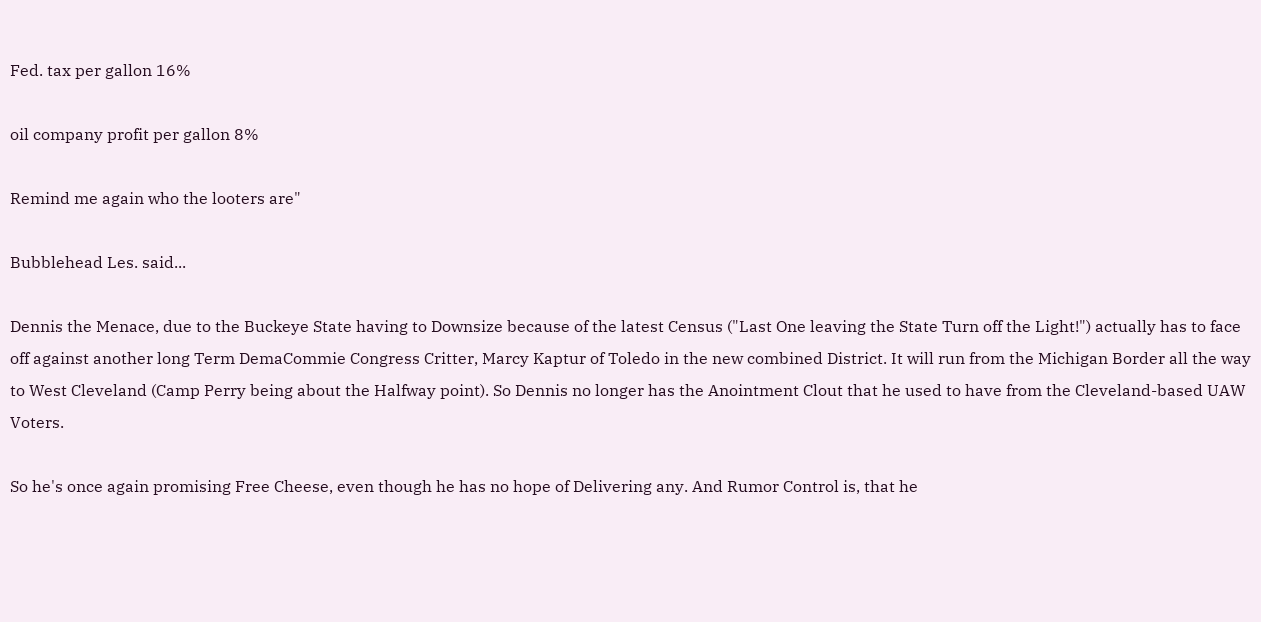Fed. tax per gallon 16%

oil company profit per gallon 8%

Remind me again who the looters are"

Bubblehead Les. said...

Dennis the Menace, due to the Buckeye State having to Downsize because of the latest Census ("Last One leaving the State Turn off the Light!") actually has to face off against another long Term DemaCommie Congress Critter, Marcy Kaptur of Toledo in the new combined District. It will run from the Michigan Border all the way to West Cleveland (Camp Perry being about the Halfway point). So Dennis no longer has the Anointment Clout that he used to have from the Cleveland-based UAW Voters.

So he's once again promising Free Cheese, even though he has no hope of Delivering any. And Rumor Control is, that he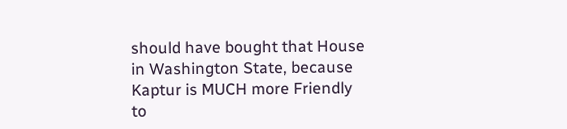should have bought that House in Washington State, because Kaptur is MUCH more Friendly to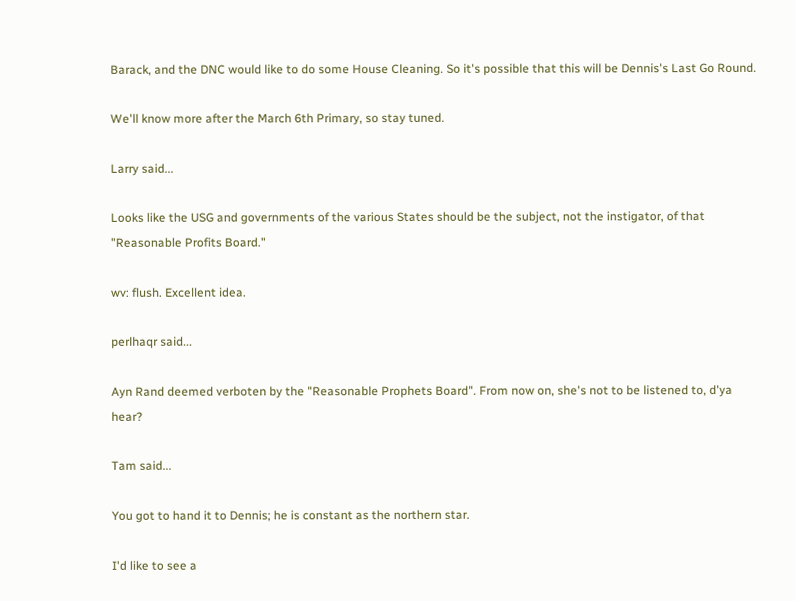Barack, and the DNC would like to do some House Cleaning. So it's possible that this will be Dennis's Last Go Round.

We'll know more after the March 6th Primary, so stay tuned.

Larry said...

Looks like the USG and governments of the various States should be the subject, not the instigator, of that "Reasonable Profits Board."

wv: flush. Excellent idea.

perlhaqr said...

Ayn Rand deemed verboten by the "Reasonable Prophets Board". From now on, she's not to be listened to, d'ya hear?

Tam said...

You got to hand it to Dennis; he is constant as the northern star.

I'd like to see a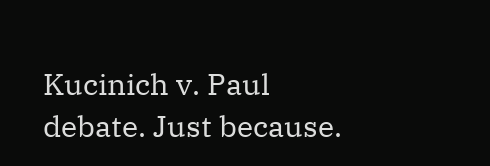Kucinich v. Paul debate. Just because.